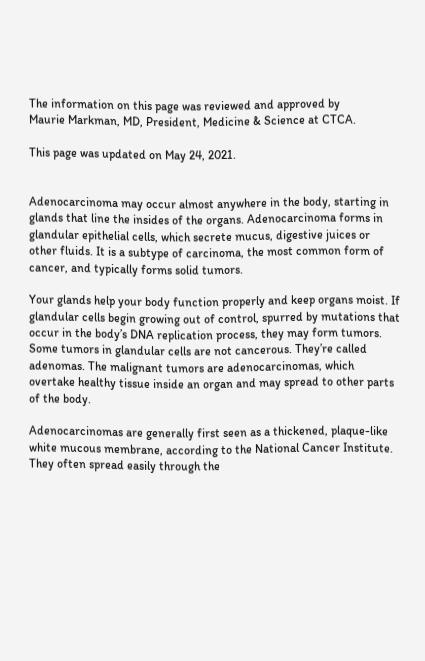The information on this page was reviewed and approved by
Maurie Markman, MD, President, Medicine & Science at CTCA.

This page was updated on May 24, 2021.


Adenocarcinoma may occur almost anywhere in the body, starting in glands that line the insides of the organs. Adenocarcinoma forms in glandular epithelial cells, which secrete mucus, digestive juices or other fluids. It is a subtype of carcinoma, the most common form of cancer, and typically forms solid tumors.

Your glands help your body function properly and keep organs moist. If glandular cells begin growing out of control, spurred by mutations that occur in the body’s DNA replication process, they may form tumors. Some tumors in glandular cells are not cancerous. They’re called adenomas. The malignant tumors are adenocarcinomas, which overtake healthy tissue inside an organ and may spread to other parts of the body.

Adenocarcinomas are generally first seen as a thickened, plaque-like white mucous membrane, according to the National Cancer Institute. They often spread easily through the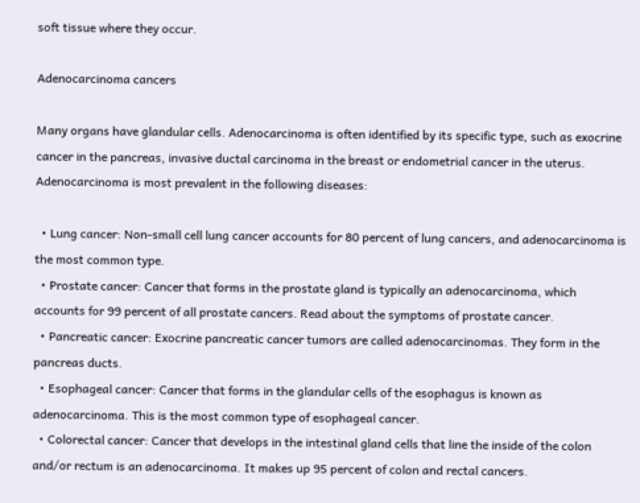soft tissue where they occur.

Adenocarcinoma cancers

Many organs have glandular cells. Adenocarcinoma is often identified by its specific type, such as exocrine cancer in the pancreas, invasive ductal carcinoma in the breast or endometrial cancer in the uterus. Adenocarcinoma is most prevalent in the following diseases:

  • Lung cancer: Non-small cell lung cancer accounts for 80 percent of lung cancers, and adenocarcinoma is the most common type.
  • Prostate cancer: Cancer that forms in the prostate gland is typically an adenocarcinoma, which accounts for 99 percent of all prostate cancers. Read about the symptoms of prostate cancer.
  • Pancreatic cancer: Exocrine pancreatic cancer tumors are called adenocarcinomas. They form in the pancreas ducts.
  • Esophageal cancer: Cancer that forms in the glandular cells of the esophagus is known as adenocarcinoma. This is the most common type of esophageal cancer.
  • Colorectal cancer: Cancer that develops in the intestinal gland cells that line the inside of the colon and/or rectum is an adenocarcinoma. It makes up 95 percent of colon and rectal cancers.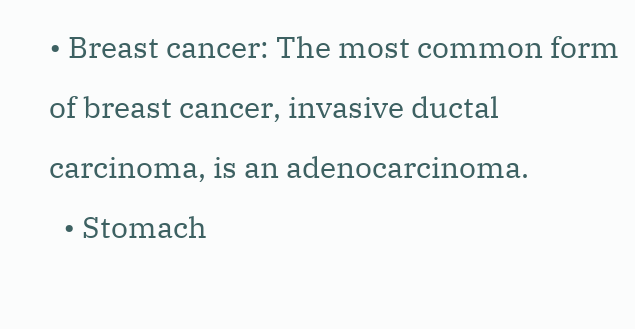• Breast cancer: The most common form of breast cancer, invasive ductal carcinoma, is an adenocarcinoma.
  • Stomach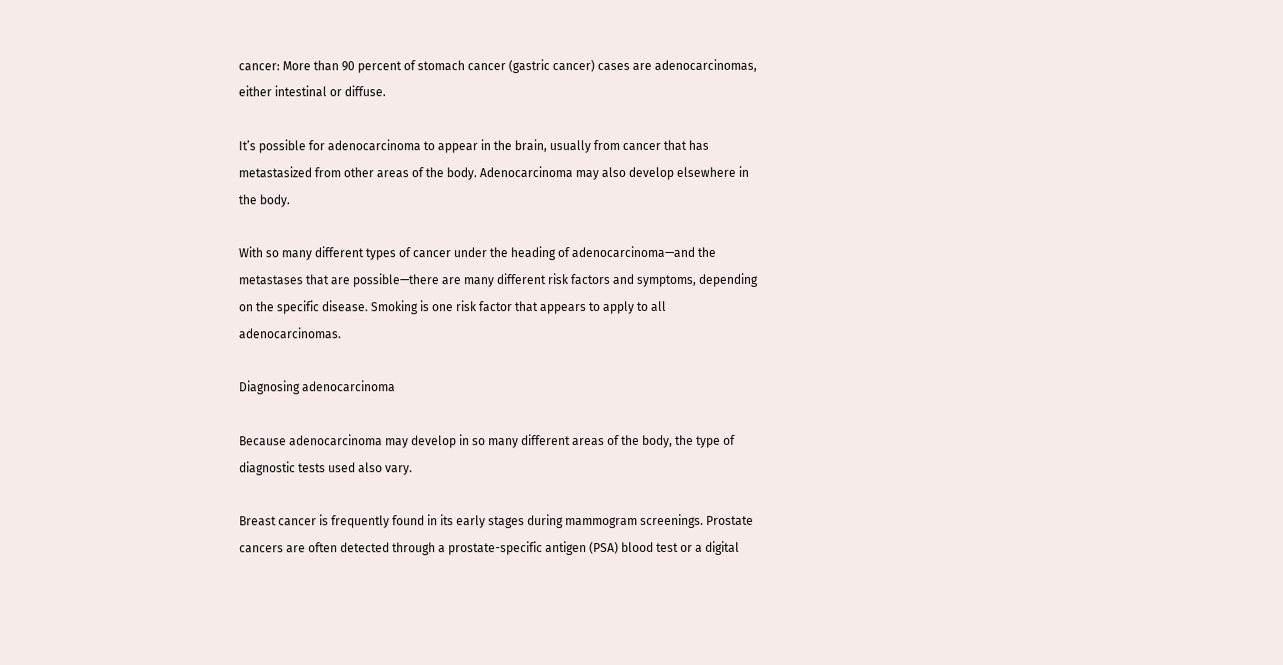cancer: More than 90 percent of stomach cancer (gastric cancer) cases are adenocarcinomas, either intestinal or diffuse.

It’s possible for adenocarcinoma to appear in the brain, usually from cancer that has metastasized from other areas of the body. Adenocarcinoma may also develop elsewhere in the body.

With so many different types of cancer under the heading of adenocarcinoma—and the metastases that are possible—there are many different risk factors and symptoms, depending on the specific disease. Smoking is one risk factor that appears to apply to all adenocarcinomas.

Diagnosing adenocarcinoma

Because adenocarcinoma may develop in so many different areas of the body, the type of diagnostic tests used also vary.

Breast cancer is frequently found in its early stages during mammogram screenings. Prostate cancers are often detected through a prostate-specific antigen (PSA) blood test or a digital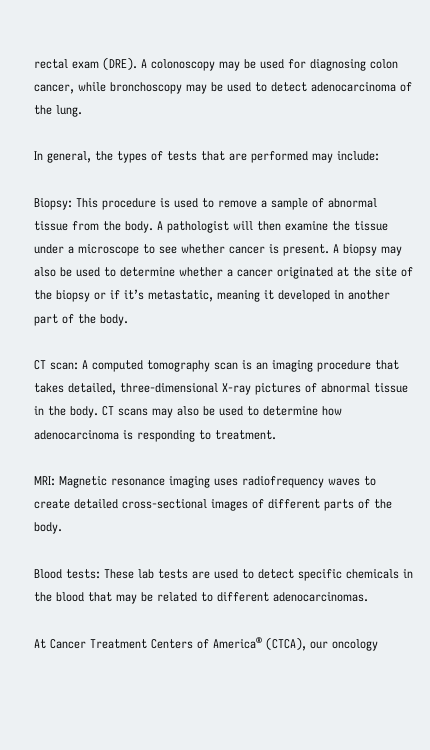rectal exam (DRE). A colonoscopy may be used for diagnosing colon cancer, while bronchoscopy may be used to detect adenocarcinoma of the lung.

In general, the types of tests that are performed may include:

Biopsy: This procedure is used to remove a sample of abnormal tissue from the body. A pathologist will then examine the tissue under a microscope to see whether cancer is present. A biopsy may also be used to determine whether a cancer originated at the site of the biopsy or if it’s metastatic, meaning it developed in another part of the body.

CT scan: A computed tomography scan is an imaging procedure that takes detailed, three-dimensional X-ray pictures of abnormal tissue in the body. CT scans may also be used to determine how adenocarcinoma is responding to treatment.

MRI: Magnetic resonance imaging uses radiofrequency waves to create detailed cross-sectional images of different parts of the body.

Blood tests: These lab tests are used to detect specific chemicals in the blood that may be related to different adenocarcinomas.

At Cancer Treatment Centers of America® (CTCA), our oncology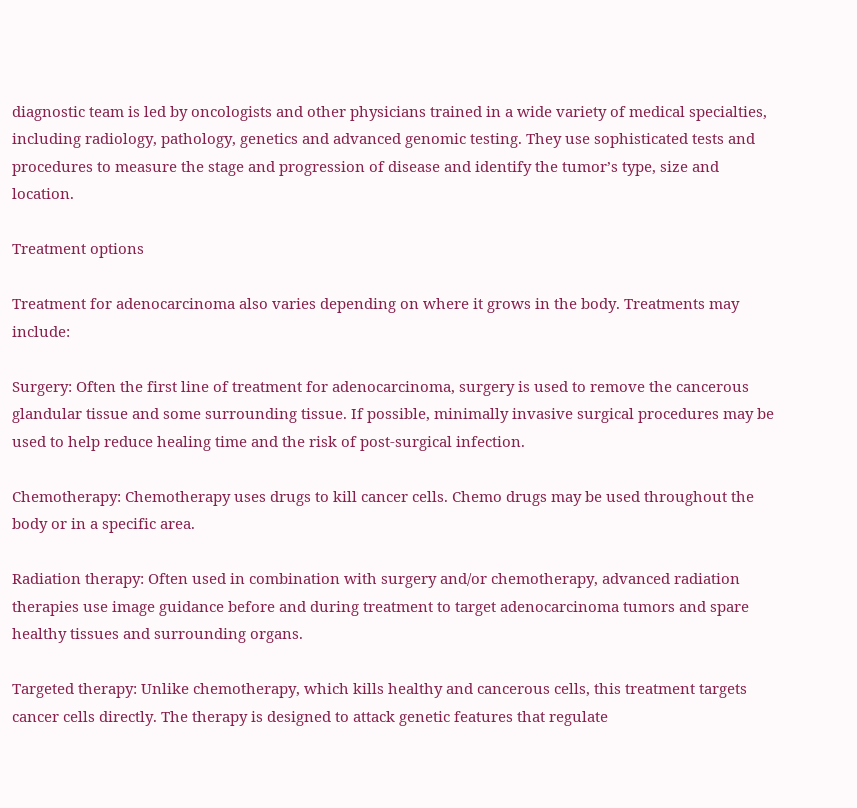diagnostic team is led by oncologists and other physicians trained in a wide variety of medical specialties, including radiology, pathology, genetics and advanced genomic testing. They use sophisticated tests and procedures to measure the stage and progression of disease and identify the tumor’s type, size and location.

Treatment options

Treatment for adenocarcinoma also varies depending on where it grows in the body. Treatments may include:

Surgery: Often the first line of treatment for adenocarcinoma, surgery is used to remove the cancerous glandular tissue and some surrounding tissue. If possible, minimally invasive surgical procedures may be used to help reduce healing time and the risk of post-surgical infection.

Chemotherapy: Chemotherapy uses drugs to kill cancer cells. Chemo drugs may be used throughout the body or in a specific area.

Radiation therapy: Often used in combination with surgery and/or chemotherapy, advanced radiation therapies use image guidance before and during treatment to target adenocarcinoma tumors and spare healthy tissues and surrounding organs.

Targeted therapy: Unlike chemotherapy, which kills healthy and cancerous cells, this treatment targets cancer cells directly. The therapy is designed to attack genetic features that regulate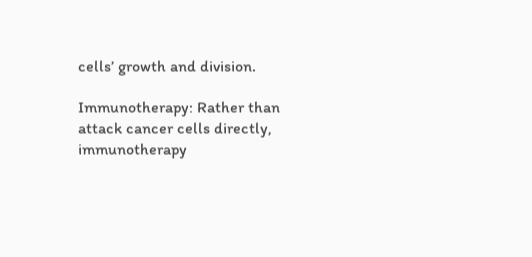cells’ growth and division.

Immunotherapy: Rather than attack cancer cells directly, immunotherapy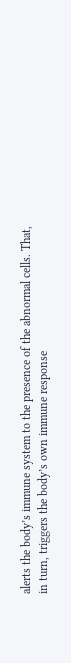alerts the body’s immune system to the presence of the abnormal cells. That, in turn, triggers the body’s own immune response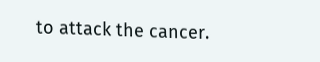to attack the cancer.